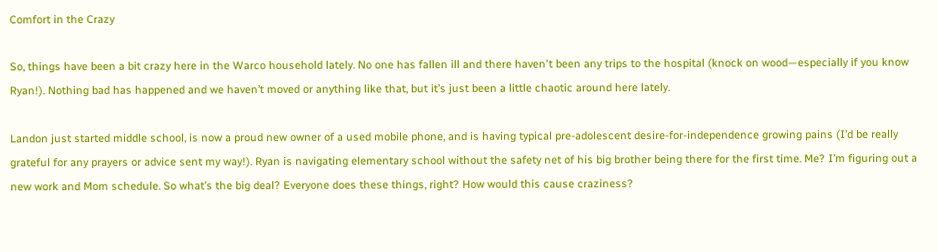Comfort in the Crazy

So, things have been a bit crazy here in the Warco household lately. No one has fallen ill and there haven't been any trips to the hospital (knock on wood—especially if you know Ryan!). Nothing bad has happened and we haven’t moved or anything like that, but it’s just been a little chaotic around here lately.

Landon just started middle school, is now a proud new owner of a used mobile phone, and is having typical pre-adolescent desire-for-independence growing pains (I’d be really grateful for any prayers or advice sent my way!). Ryan is navigating elementary school without the safety net of his big brother being there for the first time. Me? I’m figuring out a new work and Mom schedule. So what’s the big deal? Everyone does these things, right? How would this cause craziness?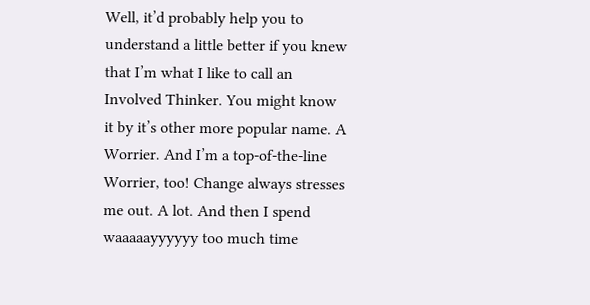Well, it’d probably help you to understand a little better if you knew that I’m what I like to call an Involved Thinker. You might know it by it’s other more popular name. A Worrier. And I’m a top-of-the-line Worrier, too! Change always stresses me out. A lot. And then I spend waaaaayyyyyy too much time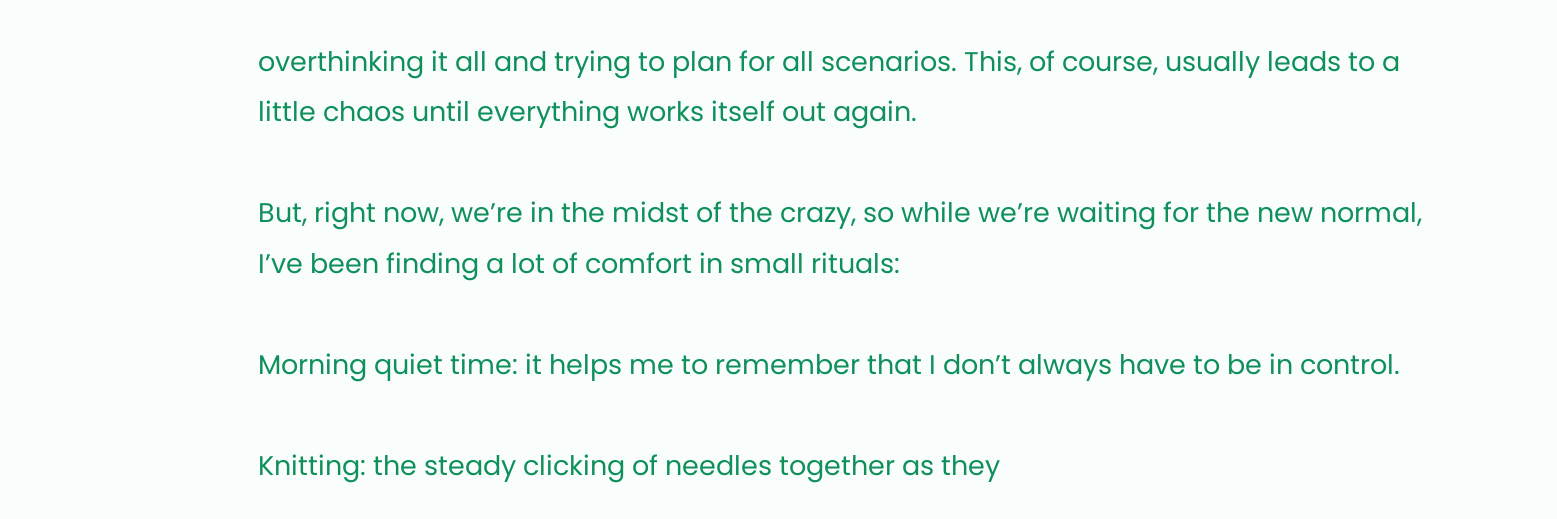overthinking it all and trying to plan for all scenarios. This, of course, usually leads to a little chaos until everything works itself out again.

But, right now, we’re in the midst of the crazy, so while we’re waiting for the new normal, I’ve been finding a lot of comfort in small rituals:

Morning quiet time: it helps me to remember that I don’t always have to be in control.

Knitting: the steady clicking of needles together as they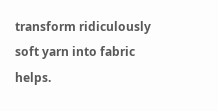transform ridiculously soft yarn into fabric helps.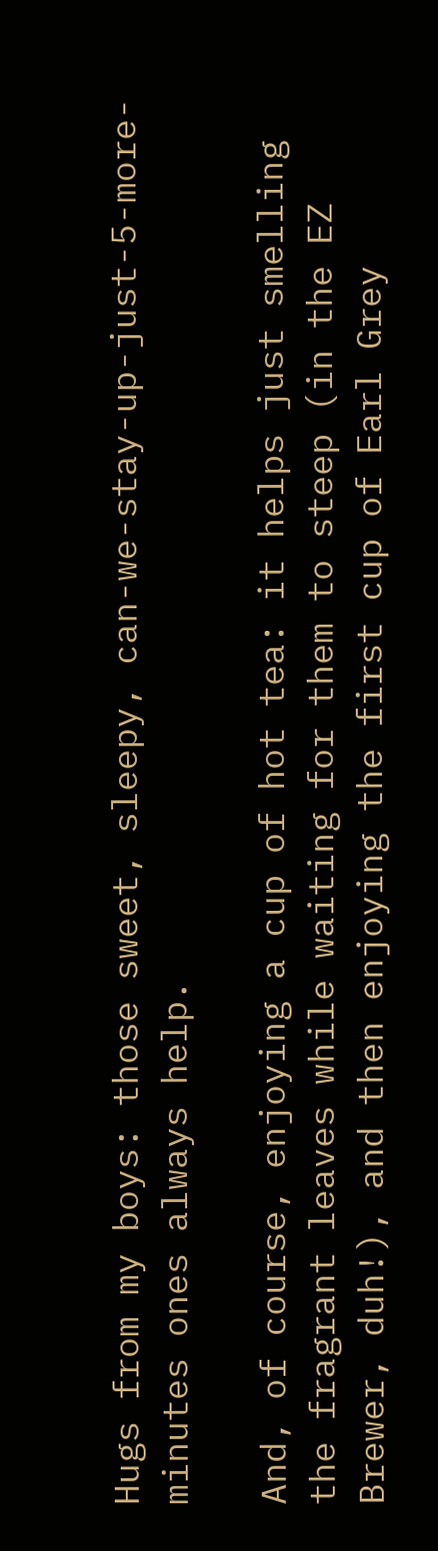Hugs from my boys: those sweet, sleepy, can-we-stay-up-just-5-more-minutes ones always help.

And, of course, enjoying a cup of hot tea: it helps just smelling the fragrant leaves while waiting for them to steep (in the EZ Brewer, duh!), and then enjoying the first cup of Earl Grey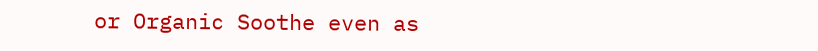or Organic Soothe even as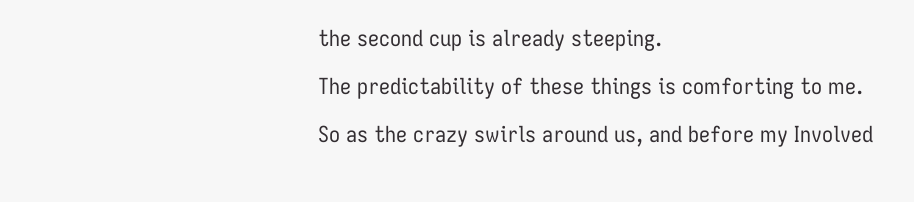the second cup is already steeping.

The predictability of these things is comforting to me.

So as the crazy swirls around us, and before my Involved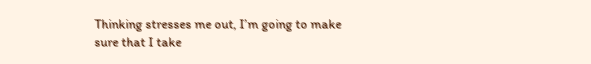Thinking stresses me out, I’m going to make sure that I take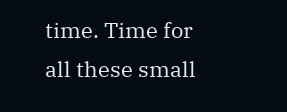time. Time for all these small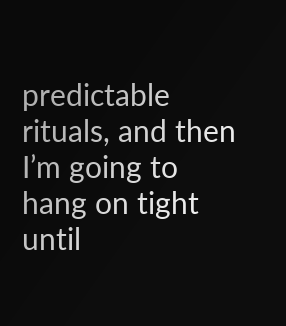predictable rituals, and then I’m going to hang on tight until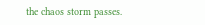the chaos storm passes.